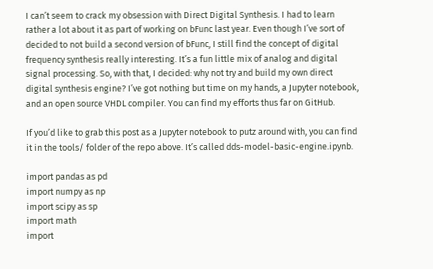I can’t seem to crack my obsession with Direct Digital Synthesis. I had to learn rather a lot about it as part of working on bFunc last year. Even though I’ve sort of decided to not build a second version of bFunc, I still find the concept of digital frequency synthesis really interesting. It’s a fun little mix of analog and digital signal processing. So, with that, I decided: why not try and build my own direct digital synthesis engine? I’ve got nothing but time on my hands, a Jupyter notebook, and an open source VHDL compiler. You can find my efforts thus far on GitHub.

If you’d like to grab this post as a Jupyter notebook to putz around with, you can find it in the tools/ folder of the repo above. It’s called dds-model-basic-engine.ipynb.

import pandas as pd
import numpy as np
import scipy as sp
import math
import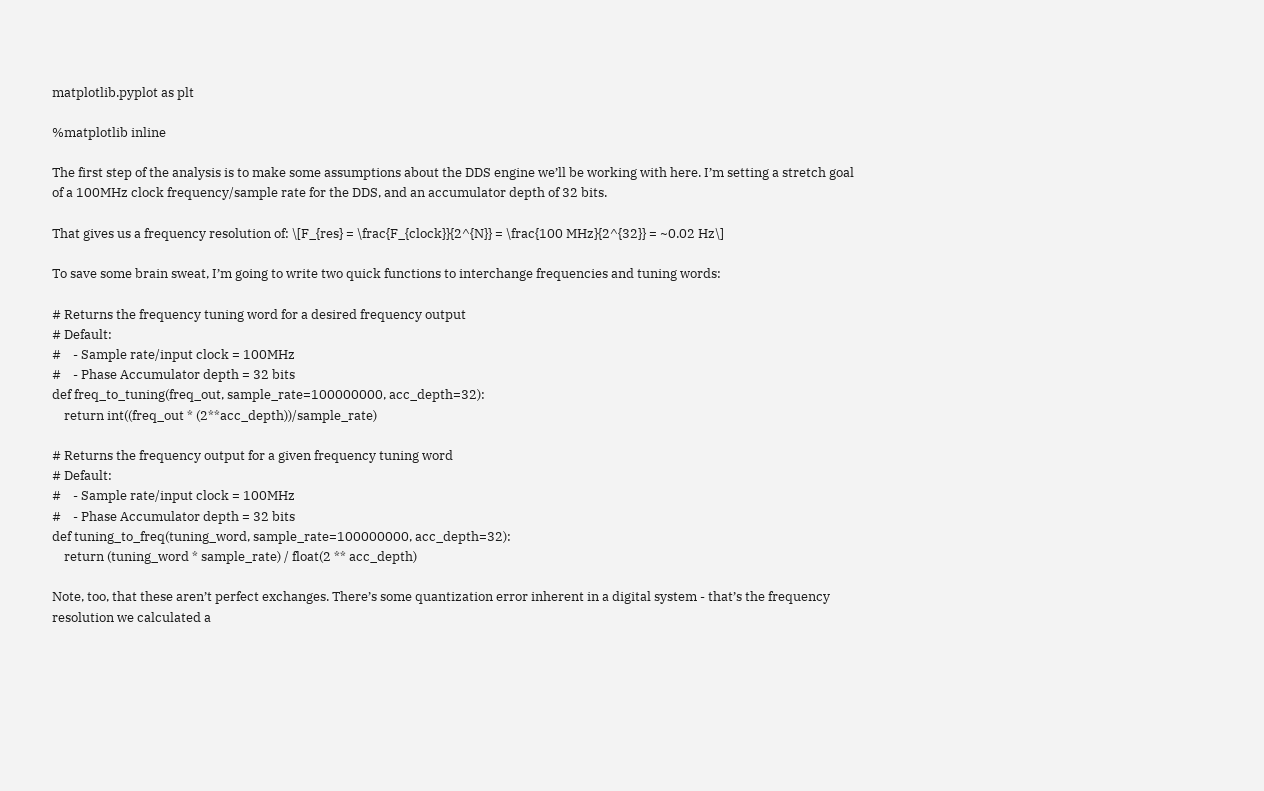matplotlib.pyplot as plt

%matplotlib inline

The first step of the analysis is to make some assumptions about the DDS engine we’ll be working with here. I’m setting a stretch goal of a 100MHz clock frequency/sample rate for the DDS, and an accumulator depth of 32 bits.

That gives us a frequency resolution of: \[F_{res} = \frac{F_{clock}}{2^{N}} = \frac{100 MHz}{2^{32}} = ~0.02 Hz\]

To save some brain sweat, I’m going to write two quick functions to interchange frequencies and tuning words:

# Returns the frequency tuning word for a desired frequency output
# Default:
#    - Sample rate/input clock = 100MHz
#    - Phase Accumulator depth = 32 bits
def freq_to_tuning(freq_out, sample_rate=100000000, acc_depth=32):
    return int((freq_out * (2**acc_depth))/sample_rate)

# Returns the frequency output for a given frequency tuning word
# Default:
#    - Sample rate/input clock = 100MHz
#    - Phase Accumulator depth = 32 bits
def tuning_to_freq(tuning_word, sample_rate=100000000, acc_depth=32):
    return (tuning_word * sample_rate) / float(2 ** acc_depth)

Note, too, that these aren’t perfect exchanges. There’s some quantization error inherent in a digital system - that’s the frequency resolution we calculated a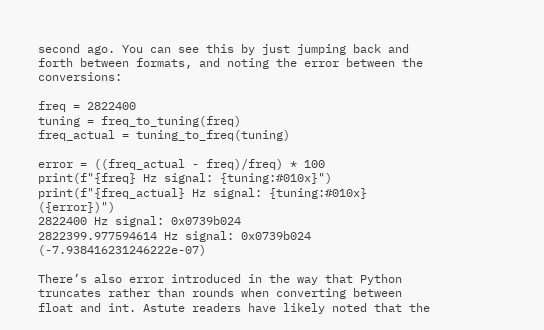second ago. You can see this by just jumping back and forth between formats, and noting the error between the conversions:

freq = 2822400
tuning = freq_to_tuning(freq)
freq_actual = tuning_to_freq(tuning)

error = ((freq_actual - freq)/freq) * 100
print(f"{freq} Hz signal: {tuning:#010x}")
print(f"{freq_actual} Hz signal: {tuning:#010x} ({error})")
2822400 Hz signal: 0x0739b024
2822399.977594614 Hz signal: 0x0739b024 (-7.938416231246222e-07)

There’s also error introduced in the way that Python truncates rather than rounds when converting between float and int. Astute readers have likely noted that the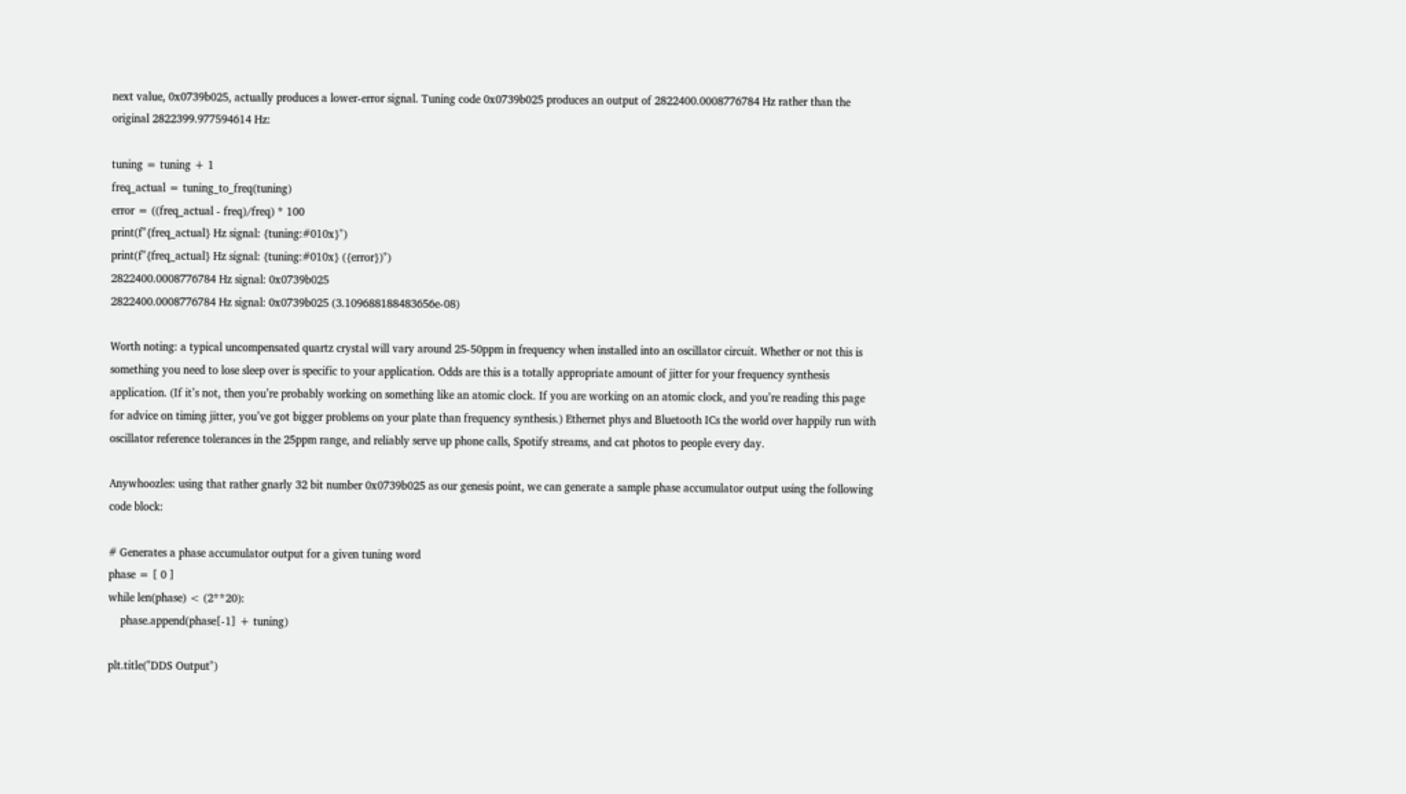next value, 0x0739b025, actually produces a lower-error signal. Tuning code 0x0739b025 produces an output of 2822400.0008776784 Hz rather than the original 2822399.977594614 Hz:

tuning = tuning + 1
freq_actual = tuning_to_freq(tuning)
error = ((freq_actual - freq)/freq) * 100
print(f"{freq_actual} Hz signal: {tuning:#010x}")
print(f"{freq_actual} Hz signal: {tuning:#010x} ({error})")
2822400.0008776784 Hz signal: 0x0739b025
2822400.0008776784 Hz signal: 0x0739b025 (3.109688188483656e-08)

Worth noting: a typical uncompensated quartz crystal will vary around 25-50ppm in frequency when installed into an oscillator circuit. Whether or not this is something you need to lose sleep over is specific to your application. Odds are this is a totally appropriate amount of jitter for your frequency synthesis application. (If it’s not, then you’re probably working on something like an atomic clock. If you are working on an atomic clock, and you’re reading this page for advice on timing jitter, you’ve got bigger problems on your plate than frequency synthesis.) Ethernet phys and Bluetooth ICs the world over happily run with oscillator reference tolerances in the 25ppm range, and reliably serve up phone calls, Spotify streams, and cat photos to people every day.

Anywhoozles: using that rather gnarly 32 bit number 0x0739b025 as our genesis point, we can generate a sample phase accumulator output using the following code block:

# Generates a phase accumulator output for a given tuning word
phase = [ 0 ]
while len(phase) < (2**20):
    phase.append(phase[-1] + tuning)

plt.title("DDS Output")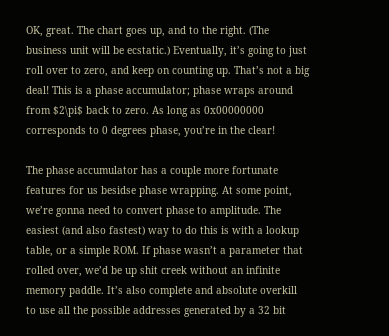OK, great. The chart goes up, and to the right. (The business unit will be ecstatic.) Eventually, it’s going to just roll over to zero, and keep on counting up. That’s not a big deal! This is a phase accumulator; phase wraps around from $2\pi$ back to zero. As long as 0x00000000 corresponds to 0 degrees phase, you’re in the clear!

The phase accumulator has a couple more fortunate features for us besidse phase wrapping. At some point, we’re gonna need to convert phase to amplitude. The easiest (and also fastest) way to do this is with a lookup table, or a simple ROM. If phase wasn’t a parameter that rolled over, we’d be up shit creek without an infinite memory paddle. It’s also complete and absolute overkill to use all the possible addresses generated by a 32 bit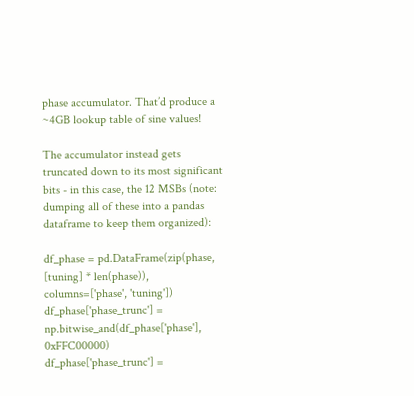phase accumulator. That’d produce a ~4GB lookup table of sine values!

The accumulator instead gets truncated down to its most significant bits - in this case, the 12 MSBs (note: dumping all of these into a pandas dataframe to keep them organized):

df_phase = pd.DataFrame(zip(phase, [tuning] * len(phase)), columns=['phase', 'tuning'])
df_phase['phase_trunc'] = np.bitwise_and(df_phase['phase'], 0xFFC00000)
df_phase['phase_trunc'] =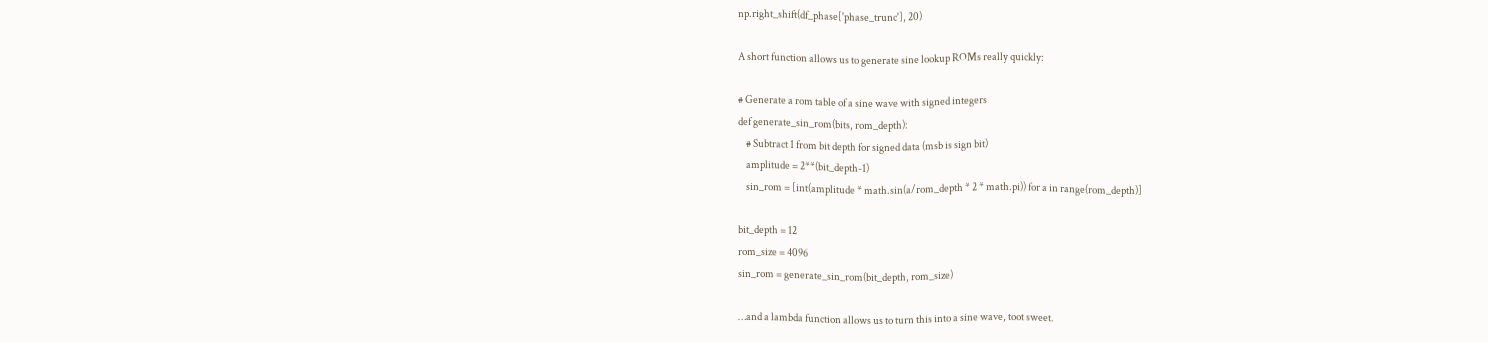np.right_shift(df_phase['phase_trunc'], 20)

A short function allows us to generate sine lookup ROMs really quickly:

# Generate a rom table of a sine wave with signed integers
def generate_sin_rom(bits, rom_depth):
    # Subtract 1 from bit depth for signed data (msb is sign bit)
    amplitude = 2**(bit_depth-1)
    sin_rom = [int(amplitude * math.sin(a/rom_depth * 2 * math.pi)) for a in range(rom_depth)]

bit_depth = 12
rom_size = 4096
sin_rom = generate_sin_rom(bit_depth, rom_size)

…and a lambda function allows us to turn this into a sine wave, toot sweet.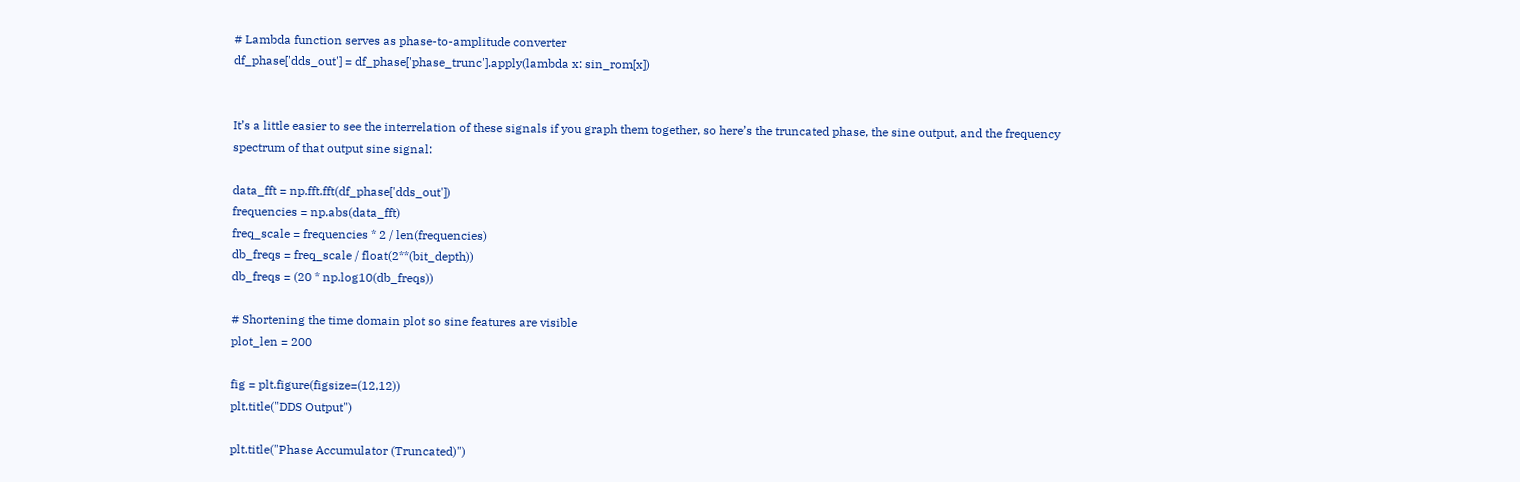# Lambda function serves as phase-to-amplitude converter
df_phase['dds_out'] = df_phase['phase_trunc'].apply(lambda x: sin_rom[x])


It’s a little easier to see the interrelation of these signals if you graph them together, so here’s the truncated phase, the sine output, and the frequency spectrum of that output sine signal:

data_fft = np.fft.fft(df_phase['dds_out'])
frequencies = np.abs(data_fft)
freq_scale = frequencies * 2 / len(frequencies)
db_freqs = freq_scale / float(2**(bit_depth))
db_freqs = (20 * np.log10(db_freqs))

# Shortening the time domain plot so sine features are visible
plot_len = 200

fig = plt.figure(figsize=(12,12))
plt.title("DDS Output")

plt.title("Phase Accumulator (Truncated)")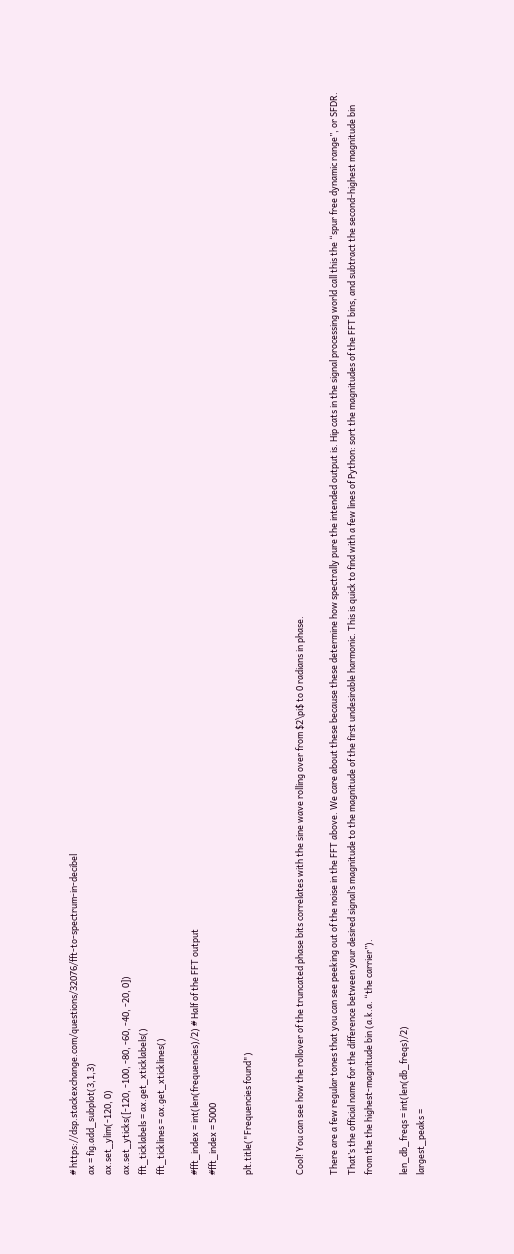# https://dsp.stackexchange.com/questions/32076/fft-to-spectrum-in-decibel
ax = fig.add_subplot(3,1,3)
ax.set_ylim(-120, 0)
ax.set_yticks([-120, -100, -80, -60, -40, -20, 0])
fft_ticklabels = ax.get_xticklabels()
fft_ticklines = ax.get_xticklines()

#fft_index = int(len(frequencies)/2) # Half of the FFT output
#fft_index = 5000

plt.title("Frequencies found")


Cool! You can see how the rollover of the truncated phase bits correlates with the sine wave rolling over from $2\pi$ to 0 radians in phase.

There are a few regular tones that you can see peeking out of the noise in the FFT above. We care about these because these determine how spectrally pure the intended output is. Hip cats in the signal processing world call this the “spur free dynamic range”, or SFDR. That’s the official name for the difference between your desired signal’s magnitude to the magnitude of the first undesirable harmonic. This is quick to find with a few lines of Python: sort the magnitudes of the FFT bins, and subtract the second-highest magnitude bin from the the highest-magnitude bin (a.k.a. “the carrier”).

len_db_freqs = int(len(db_freqs)/2)
largest_peaks =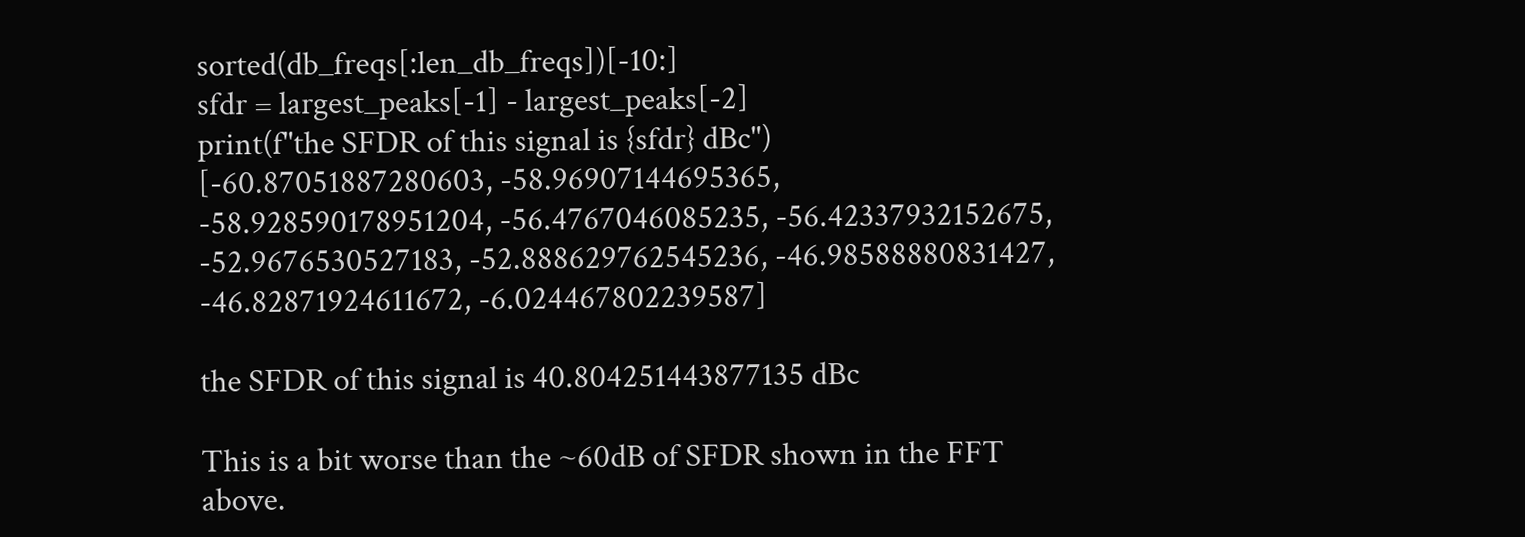sorted(db_freqs[:len_db_freqs])[-10:]
sfdr = largest_peaks[-1] - largest_peaks[-2]
print(f"the SFDR of this signal is {sfdr} dBc")
[-60.87051887280603, -58.96907144695365, -58.928590178951204, -56.4767046085235, -56.42337932152675, -52.9676530527183, -52.888629762545236, -46.98588880831427, -46.82871924611672, -6.024467802239587]

the SFDR of this signal is 40.804251443877135 dBc

This is a bit worse than the ~60dB of SFDR shown in the FFT above.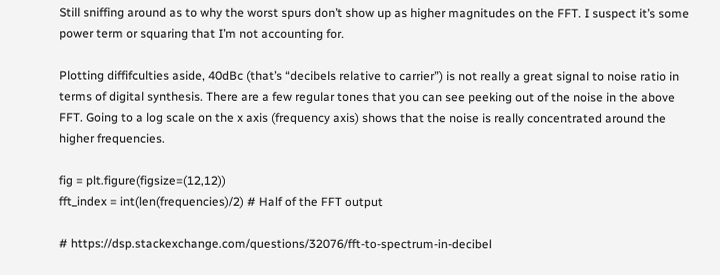Still sniffing around as to why the worst spurs don’t show up as higher magnitudes on the FFT. I suspect it’s some power term or squaring that I’m not accounting for.

Plotting diffifculties aside, 40dBc (that’s “decibels relative to carrier”) is not really a great signal to noise ratio in terms of digital synthesis. There are a few regular tones that you can see peeking out of the noise in the above FFT. Going to a log scale on the x axis (frequency axis) shows that the noise is really concentrated around the higher frequencies.

fig = plt.figure(figsize=(12,12))
fft_index = int(len(frequencies)/2) # Half of the FFT output

# https://dsp.stackexchange.com/questions/32076/fft-to-spectrum-in-decibel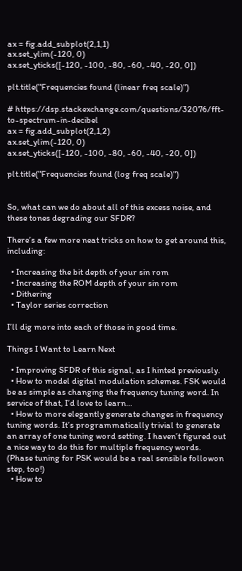ax = fig.add_subplot(2,1,1)
ax.set_ylim(-120, 0)
ax.set_yticks([-120, -100, -80, -60, -40, -20, 0])

plt.title("Frequencies found (linear freq scale)")

# https://dsp.stackexchange.com/questions/32076/fft-to-spectrum-in-decibel
ax = fig.add_subplot(2,1,2)
ax.set_ylim(-120, 0)
ax.set_yticks([-120, -100, -80, -60, -40, -20, 0])

plt.title("Frequencies found (log freq scale)")


So, what can we do about all of this excess noise, and these tones degrading our SFDR?

There’s a few more neat tricks on how to get around this, including:

  • Increasing the bit depth of your sin rom
  • Increasing the ROM depth of your sin rom
  • Dithering
  • Taylor series correction

I’ll dig more into each of those in good time.

Things I Want to Learn Next

  • Improving SFDR of this signal, as I hinted previously.
  • How to model digital modulation schemes. FSK would be as simple as changing the frequency tuning word. In service of that, I’d love to learn…
  • How to more elegantly generate changes in frequency tuning words. It’s programmatically trivial to generate an array of one tuning word setting. I haven’t figured out a nice way to do this for multiple frequency words. (Phase tuning for PSK would be a real sensible followon step, too!)
  • How to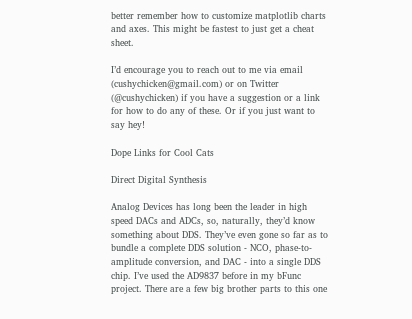better remember how to customize matplotlib charts and axes. This might be fastest to just get a cheat sheet.

I’d encourage you to reach out to me via email (cushychicken@gmail.com) or on Twitter (@cushychicken) if you have a suggestion or a link for how to do any of these. Or if you just want to say hey!

Dope Links for Cool Cats

Direct Digital Synthesis

Analog Devices has long been the leader in high speed DACs and ADCs, so, naturally, they’d know something about DDS. They’ve even gone so far as to bundle a complete DDS solution - NCO, phase-to-amplitude conversion, and DAC - into a single DDS chip. I’ve used the AD9837 before in my bFunc project. There are a few big brother parts to this one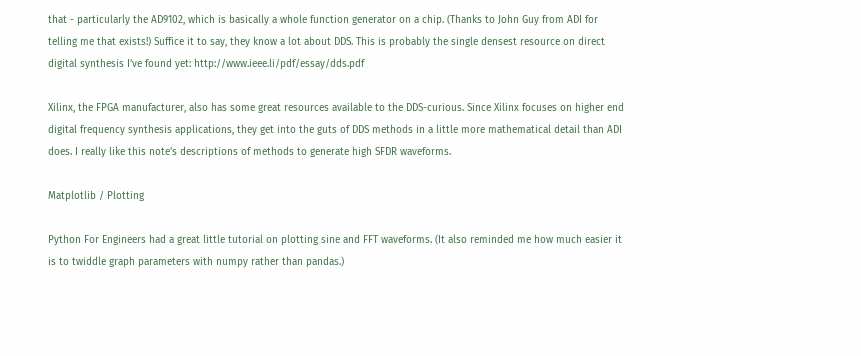that - particularly the AD9102, which is basically a whole function generator on a chip. (Thanks to John Guy from ADI for telling me that exists!) Suffice it to say, they know a lot about DDS. This is probably the single densest resource on direct digital synthesis I’ve found yet: http://www.ieee.li/pdf/essay/dds.pdf

Xilinx, the FPGA manufacturer, also has some great resources available to the DDS-curious. Since Xilinx focuses on higher end digital frequency synthesis applications, they get into the guts of DDS methods in a little more mathematical detail than ADI does. I really like this note’s descriptions of methods to generate high SFDR waveforms.

Matplotlib / Plotting

Python For Engineers had a great little tutorial on plotting sine and FFT waveforms. (It also reminded me how much easier it is to twiddle graph parameters with numpy rather than pandas.)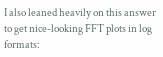I also leaned heavily on this answer to get nice-looking FFT plots in log formats: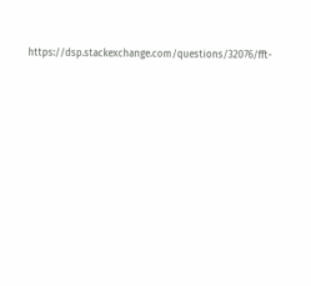https://dsp.stackexchange.com/questions/32076/fft-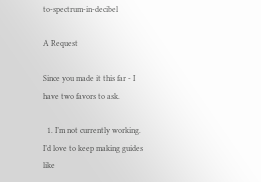to-spectrum-in-decibel

A Request

Since you made it this far - I have two favors to ask.

  1. I’m not currently working. I’d love to keep making guides like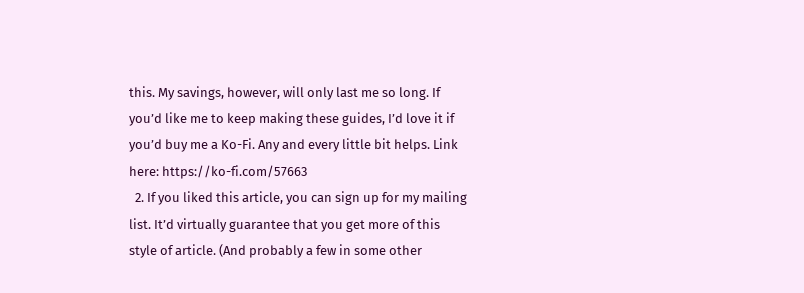this. My savings, however, will only last me so long. If you’d like me to keep making these guides, I’d love it if you’d buy me a Ko-Fi. Any and every little bit helps. Link here: https://ko-fi.com/57663
  2. If you liked this article, you can sign up for my mailing list. It’d virtually guarantee that you get more of this style of article. (And probably a few in some other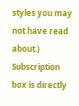styles you may not have read about.) Subscription box is directly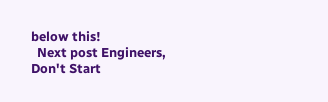below this!
  Next post Engineers, Don't Start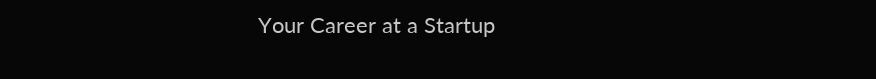Your Career at a Startup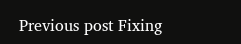Previous post Fixing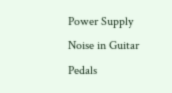Power Supply Noise in Guitar Pedals